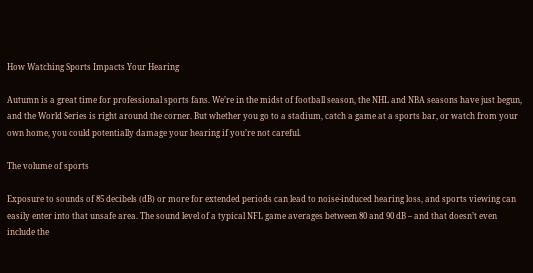How Watching Sports Impacts Your Hearing

Autumn is a great time for professional sports fans. We’re in the midst of football season, the NHL and NBA seasons have just begun, and the World Series is right around the corner. But whether you go to a stadium, catch a game at a sports bar, or watch from your own home, you could potentially damage your hearing if you’re not careful.

The volume of sports

Exposure to sounds of 85 decibels (dB) or more for extended periods can lead to noise-induced hearing loss, and sports viewing can easily enter into that unsafe area. The sound level of a typical NFL game averages between 80 and 90 dB – and that doesn’t even include the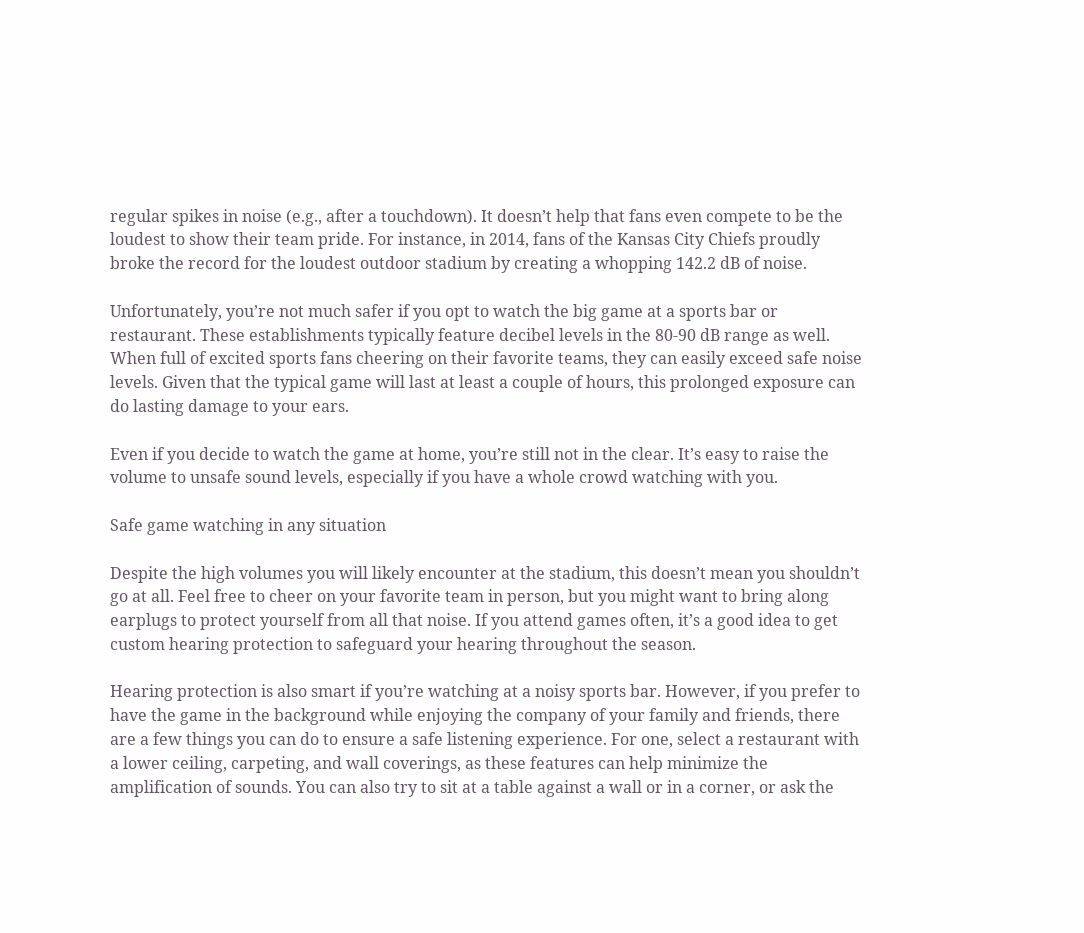regular spikes in noise (e.g., after a touchdown). It doesn’t help that fans even compete to be the loudest to show their team pride. For instance, in 2014, fans of the Kansas City Chiefs proudly broke the record for the loudest outdoor stadium by creating a whopping 142.2 dB of noise.

Unfortunately, you’re not much safer if you opt to watch the big game at a sports bar or restaurant. These establishments typically feature decibel levels in the 80-90 dB range as well. When full of excited sports fans cheering on their favorite teams, they can easily exceed safe noise levels. Given that the typical game will last at least a couple of hours, this prolonged exposure can do lasting damage to your ears.

Even if you decide to watch the game at home, you’re still not in the clear. It’s easy to raise the volume to unsafe sound levels, especially if you have a whole crowd watching with you.

Safe game watching in any situation

Despite the high volumes you will likely encounter at the stadium, this doesn’t mean you shouldn’t go at all. Feel free to cheer on your favorite team in person, but you might want to bring along earplugs to protect yourself from all that noise. If you attend games often, it’s a good idea to get custom hearing protection to safeguard your hearing throughout the season.

Hearing protection is also smart if you’re watching at a noisy sports bar. However, if you prefer to have the game in the background while enjoying the company of your family and friends, there are a few things you can do to ensure a safe listening experience. For one, select a restaurant with a lower ceiling, carpeting, and wall coverings, as these features can help minimize the amplification of sounds. You can also try to sit at a table against a wall or in a corner, or ask the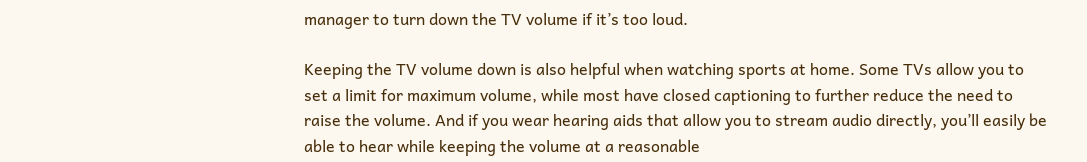manager to turn down the TV volume if it’s too loud.

Keeping the TV volume down is also helpful when watching sports at home. Some TVs allow you to set a limit for maximum volume, while most have closed captioning to further reduce the need to raise the volume. And if you wear hearing aids that allow you to stream audio directly, you’ll easily be able to hear while keeping the volume at a reasonable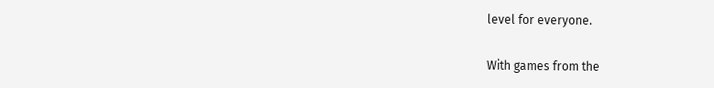level for everyone.

With games from the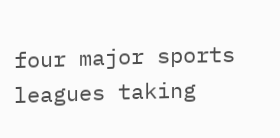four major sports leagues taking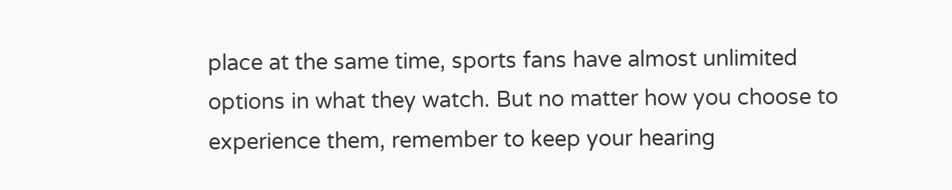place at the same time, sports fans have almost unlimited options in what they watch. But no matter how you choose to experience them, remember to keep your hearing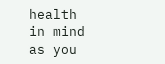health in mind as you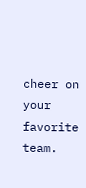cheer on your favorite team.